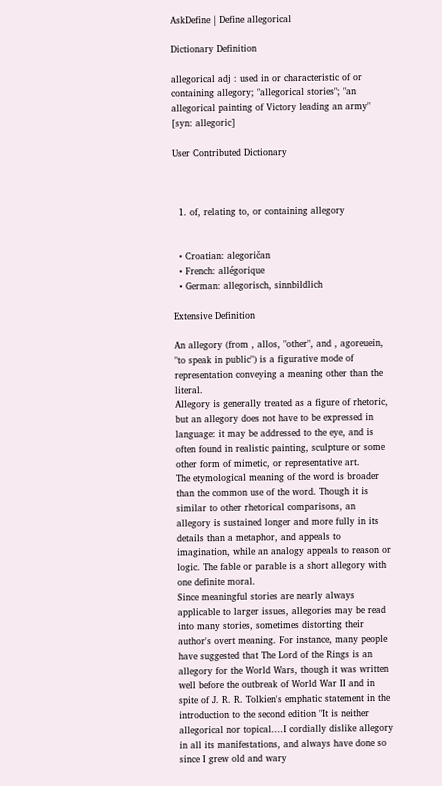AskDefine | Define allegorical

Dictionary Definition

allegorical adj : used in or characteristic of or containing allegory; "allegorical stories"; "an allegorical painting of Victory leading an army" [syn: allegoric]

User Contributed Dictionary



  1. of, relating to, or containing allegory


  • Croatian: alegoričan
  • French: allégorique
  • German: allegorisch, sinnbildlich

Extensive Definition

An allegory (from , allos, "other", and , agoreuein, "to speak in public") is a figurative mode of representation conveying a meaning other than the literal.
Allegory is generally treated as a figure of rhetoric, but an allegory does not have to be expressed in language: it may be addressed to the eye, and is often found in realistic painting, sculpture or some other form of mimetic, or representative art.
The etymological meaning of the word is broader than the common use of the word. Though it is similar to other rhetorical comparisons, an allegory is sustained longer and more fully in its details than a metaphor, and appeals to imagination, while an analogy appeals to reason or logic. The fable or parable is a short allegory with one definite moral.
Since meaningful stories are nearly always applicable to larger issues, allegories may be read into many stories, sometimes distorting their author's overt meaning. For instance, many people have suggested that The Lord of the Rings is an allegory for the World Wars, though it was written well before the outbreak of World War II and in spite of J. R. R. Tolkien's emphatic statement in the introduction to the second edition "It is neither allegorical nor topical....I cordially dislike allegory in all its manifestations, and always have done so since I grew old and wary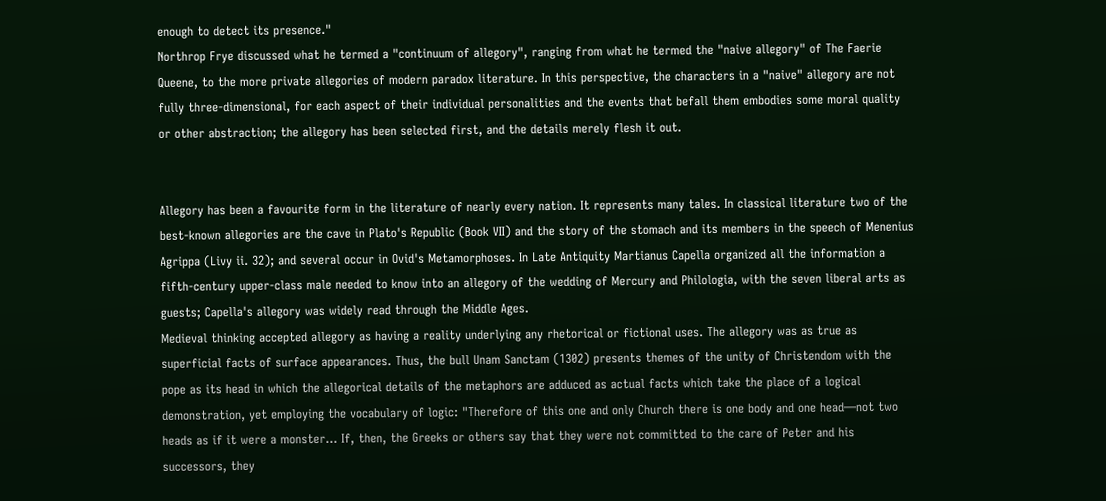enough to detect its presence."
Northrop Frye discussed what he termed a "continuum of allegory", ranging from what he termed the "naive allegory" of The Faerie Queene, to the more private allegories of modern paradox literature. In this perspective, the characters in a "naive" allegory are not fully three-dimensional, for each aspect of their individual personalities and the events that befall them embodies some moral quality or other abstraction; the allegory has been selected first, and the details merely flesh it out.


Allegory has been a favourite form in the literature of nearly every nation. It represents many tales. In classical literature two of the best-known allegories are the cave in Plato's Republic (Book VII) and the story of the stomach and its members in the speech of Menenius Agrippa (Livy ii. 32); and several occur in Ovid's Metamorphoses. In Late Antiquity Martianus Capella organized all the information a fifth-century upper-class male needed to know into an allegory of the wedding of Mercury and Philologia, with the seven liberal arts as guests; Capella's allegory was widely read through the Middle Ages.
Medieval thinking accepted allegory as having a reality underlying any rhetorical or fictional uses. The allegory was as true as superficial facts of surface appearances. Thus, the bull Unam Sanctam (1302) presents themes of the unity of Christendom with the pope as its head in which the allegorical details of the metaphors are adduced as actual facts which take the place of a logical demonstration, yet employing the vocabulary of logic: "Therefore of this one and only Church there is one body and one head—not two heads as if it were a monster... If, then, the Greeks or others say that they were not committed to the care of Peter and his successors, they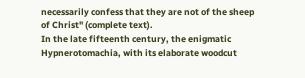necessarily confess that they are not of the sheep of Christ" (complete text).
In the late fifteenth century, the enigmatic Hypnerotomachia, with its elaborate woodcut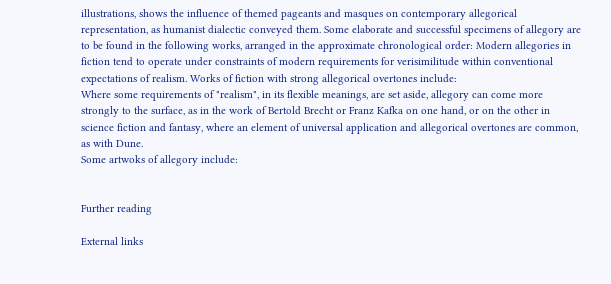illustrations, shows the influence of themed pageants and masques on contemporary allegorical representation, as humanist dialectic conveyed them. Some elaborate and successful specimens of allegory are to be found in the following works, arranged in the approximate chronological order: Modern allegories in fiction tend to operate under constraints of modern requirements for verisimilitude within conventional expectations of realism. Works of fiction with strong allegorical overtones include:
Where some requirements of "realism", in its flexible meanings, are set aside, allegory can come more strongly to the surface, as in the work of Bertold Brecht or Franz Kafka on one hand, or on the other in science fiction and fantasy, where an element of universal application and allegorical overtones are common, as with Dune.
Some artwoks of allegory include:


Further reading

External links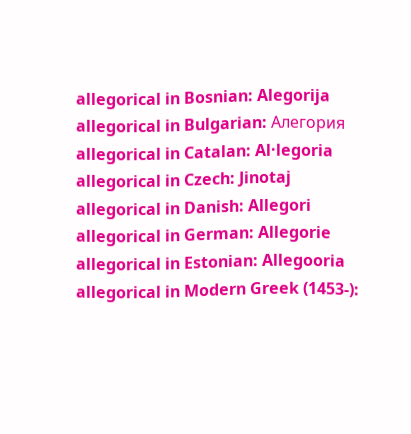allegorical in Bosnian: Alegorija
allegorical in Bulgarian: Алегория
allegorical in Catalan: Al·legoria
allegorical in Czech: Jinotaj
allegorical in Danish: Allegori
allegorical in German: Allegorie
allegorical in Estonian: Allegooria
allegorical in Modern Greek (1453-):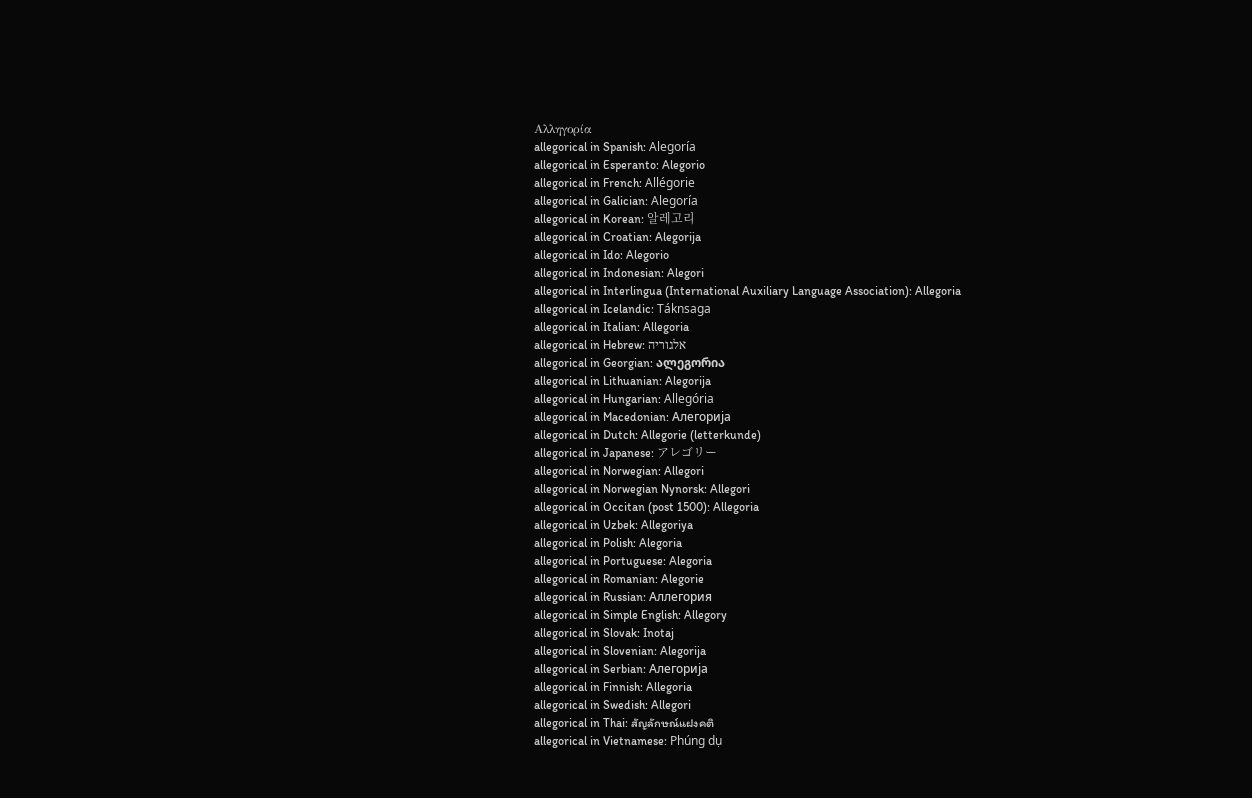Αλληγορία
allegorical in Spanish: Alegoría
allegorical in Esperanto: Alegorio
allegorical in French: Allégorie
allegorical in Galician: Alegoría
allegorical in Korean: 알레고리
allegorical in Croatian: Alegorija
allegorical in Ido: Alegorio
allegorical in Indonesian: Alegori
allegorical in Interlingua (International Auxiliary Language Association): Allegoria
allegorical in Icelandic: Táknsaga
allegorical in Italian: Allegoria
allegorical in Hebrew: אלגוריה
allegorical in Georgian: ალეგორია
allegorical in Lithuanian: Alegorija
allegorical in Hungarian: Allegória
allegorical in Macedonian: Алегорија
allegorical in Dutch: Allegorie (letterkunde)
allegorical in Japanese: アレゴリー
allegorical in Norwegian: Allegori
allegorical in Norwegian Nynorsk: Allegori
allegorical in Occitan (post 1500): Allegoria
allegorical in Uzbek: Allegoriya
allegorical in Polish: Alegoria
allegorical in Portuguese: Alegoria
allegorical in Romanian: Alegorie
allegorical in Russian: Аллегория
allegorical in Simple English: Allegory
allegorical in Slovak: Inotaj
allegorical in Slovenian: Alegorija
allegorical in Serbian: Алегорија
allegorical in Finnish: Allegoria
allegorical in Swedish: Allegori
allegorical in Thai: สัญลักษณ์แฝงคติ
allegorical in Vietnamese: Phúng dụ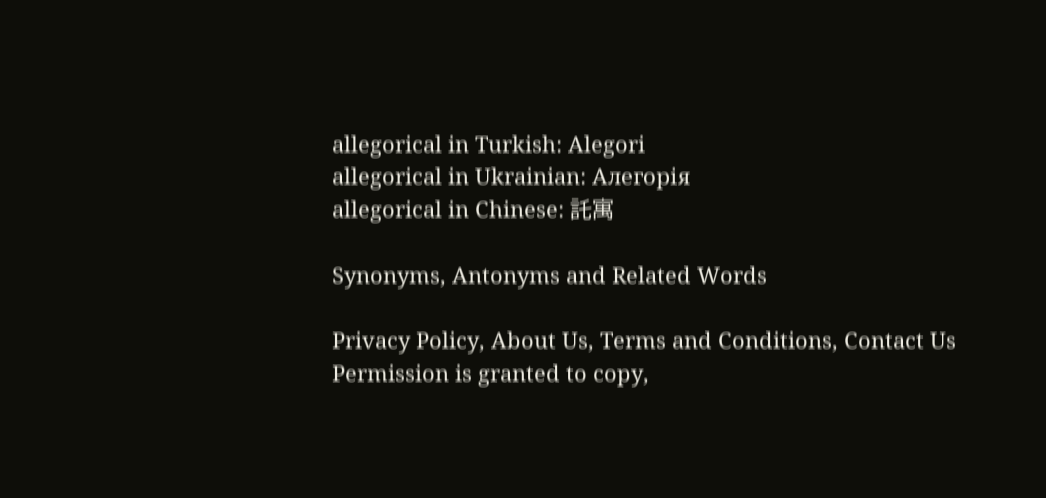allegorical in Turkish: Alegori
allegorical in Ukrainian: Алегорія
allegorical in Chinese: 託寓

Synonyms, Antonyms and Related Words

Privacy Policy, About Us, Terms and Conditions, Contact Us
Permission is granted to copy,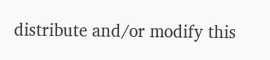distribute and/or modify this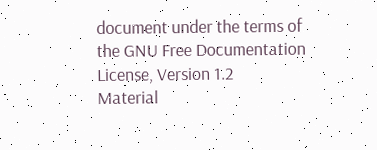document under the terms of the GNU Free Documentation License, Version 1.2
Material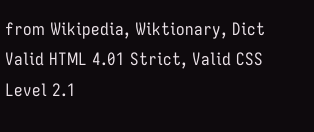from Wikipedia, Wiktionary, Dict
Valid HTML 4.01 Strict, Valid CSS Level 2.1